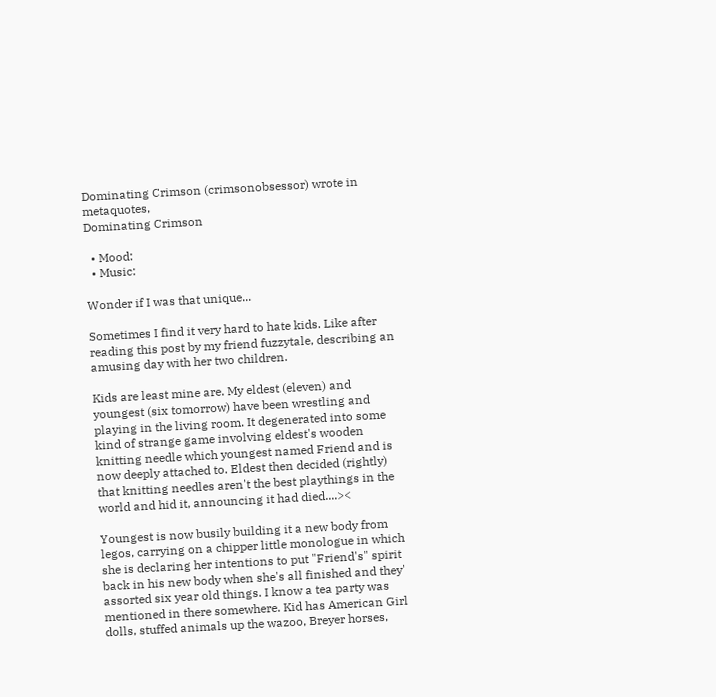Dominating Crimson (crimsonobsessor) wrote in metaquotes,
Dominating Crimson

  • Mood:
  • Music:

Wonder if I was that unique...

Sometimes I find it very hard to hate kids. Like after reading this post by my friend fuzzytale, describing an amusing day with her two children.

Kids are least mine are. My eldest (eleven) and youngest (six tomorrow) have been wrestling and playing in the living room. It degenerated into some kind of strange game involving eldest's wooden knitting needle which youngest named Friend and is now deeply attached to. Eldest then decided (rightly) that knitting needles aren't the best playthings in the world and hid it, announcing it had died....><

Youngest is now busily building it a new body from legos, carrying on a chipper little monologue in which she is declaring her intentions to put "Friend's" spirit back in his new body when she's all finished and they' assorted six year old things. I know a tea party was mentioned in there somewhere. Kid has American Girl dolls, stuffed animals up the wazoo, Breyer horses,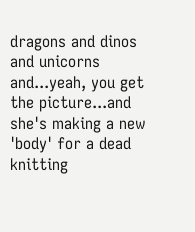dragons and dinos and unicorns and...yeah, you get the picture...and she's making a new 'body' for a dead knitting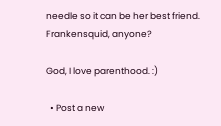needle so it can be her best friend. Frankensquid, anyone?

God, I love parenthood. :)

  • Post a new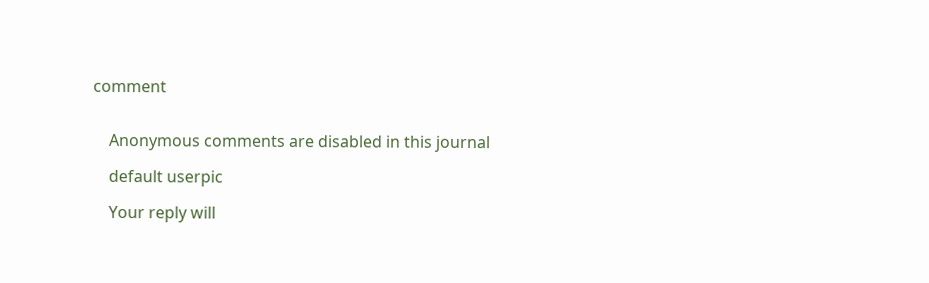comment


    Anonymous comments are disabled in this journal

    default userpic

    Your reply will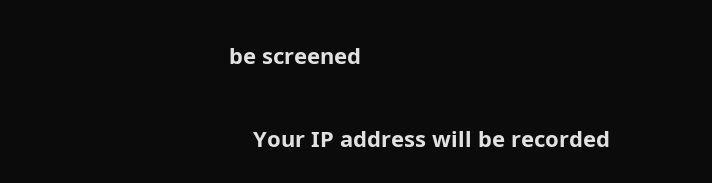be screened

    Your IP address will be recorded